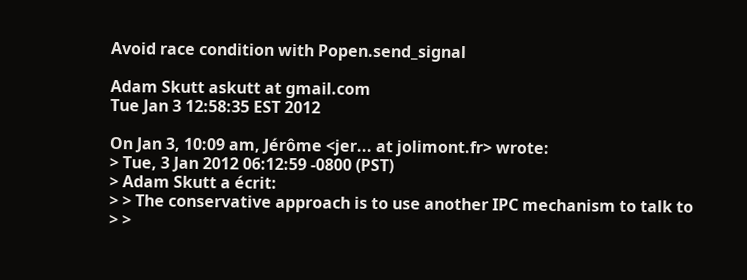Avoid race condition with Popen.send_signal

Adam Skutt askutt at gmail.com
Tue Jan 3 12:58:35 EST 2012

On Jan 3, 10:09 am, Jérôme <jer... at jolimont.fr> wrote:
> Tue, 3 Jan 2012 06:12:59 -0800 (PST)
> Adam Skutt a écrit:
> > The conservative approach is to use another IPC mechanism to talk to
> >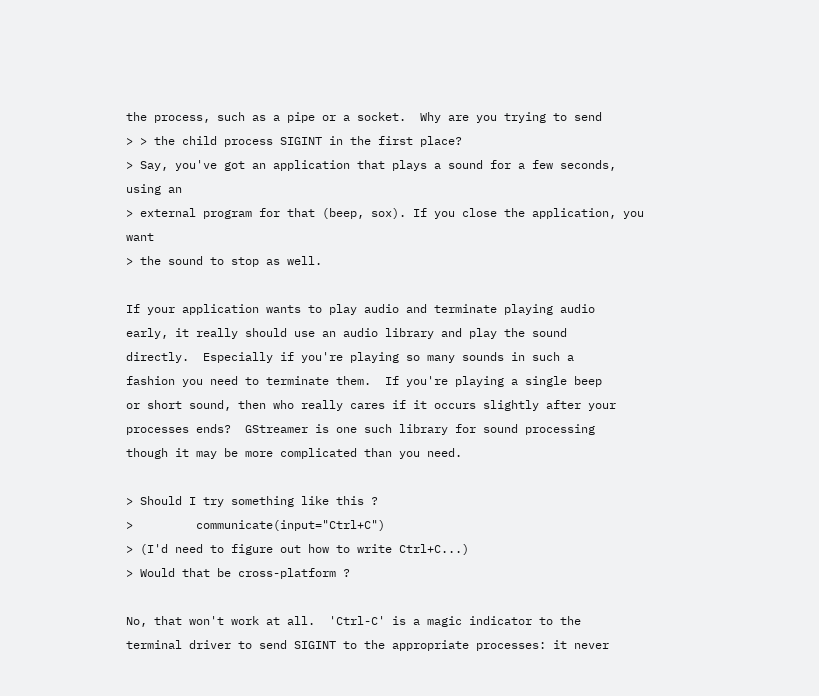the process, such as a pipe or a socket.  Why are you trying to send
> > the child process SIGINT in the first place?
> Say, you've got an application that plays a sound for a few seconds, using an
> external program for that (beep, sox). If you close the application, you want
> the sound to stop as well.

If your application wants to play audio and terminate playing audio
early, it really should use an audio library and play the sound
directly.  Especially if you're playing so many sounds in such a
fashion you need to terminate them.  If you're playing a single beep
or short sound, then who really cares if it occurs slightly after your
processes ends?  GStreamer is one such library for sound processing
though it may be more complicated than you need.

> Should I try something like this ?
>         communicate(input="Ctrl+C")
> (I'd need to figure out how to write Ctrl+C...)
> Would that be cross-platform ?

No, that won't work at all.  'Ctrl-C' is a magic indicator to the
terminal driver to send SIGINT to the appropriate processes: it never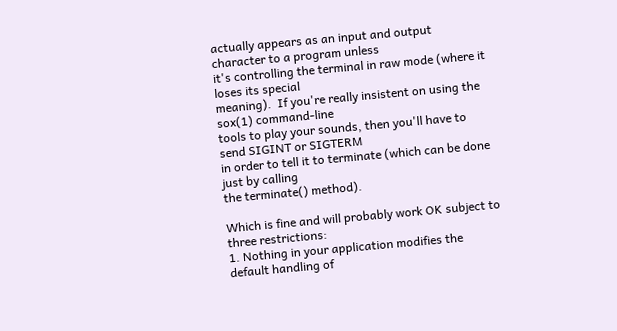actually appears as an input and output character to a program unless
it's controlling the terminal in raw mode (where it loses its special
meaning).  If you're really insistent on using the sox(1) command-line
tools to play your sounds, then you'll have to send SIGINT or SIGTERM
in order to tell it to terminate (which can be done just by calling
the terminate() method).

Which is fine and will probably work OK subject to three restrictions:
1. Nothing in your application modifies the default handling of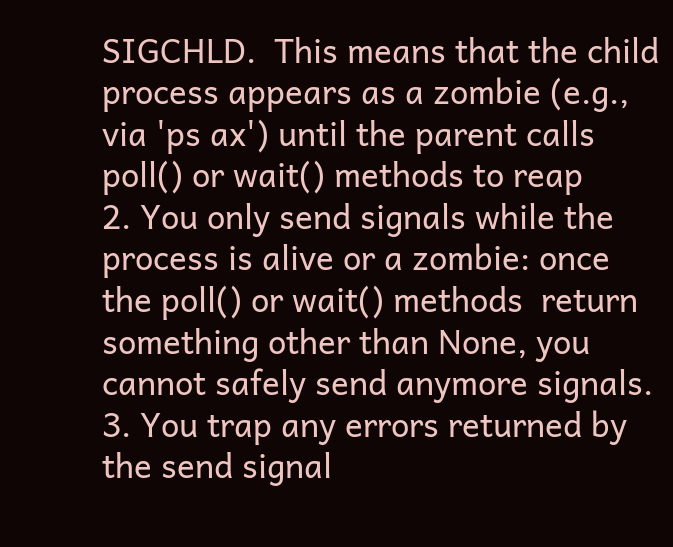SIGCHLD.  This means that the child process appears as a zombie (e.g.,
via 'ps ax') until the parent calls poll() or wait() methods to reap
2. You only send signals while the process is alive or a zombie: once
the poll() or wait() methods  return something other than None, you
cannot safely send anymore signals.
3. You trap any errors returned by the send signal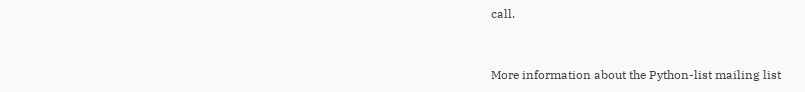call.


More information about the Python-list mailing list